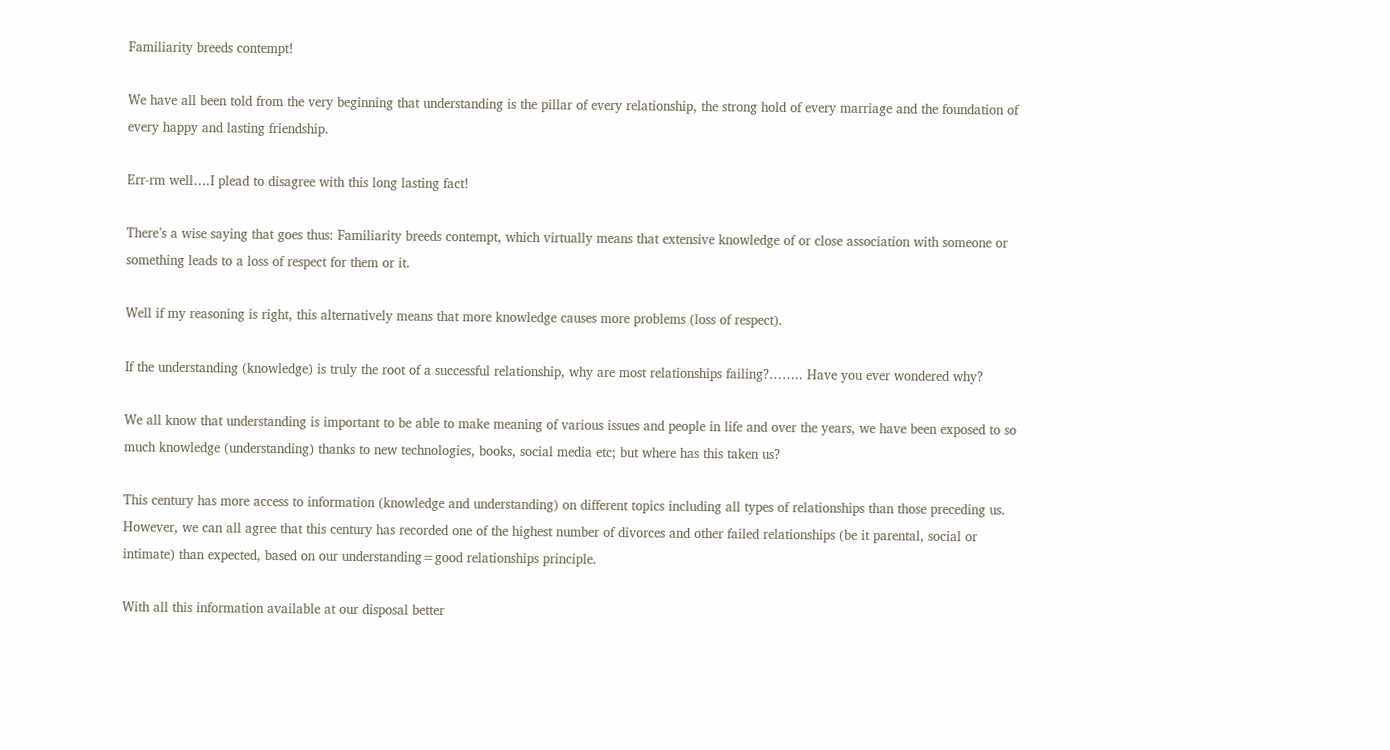Familiarity breeds contempt!

We have all been told from the very beginning that understanding is the pillar of every relationship, the strong hold of every marriage and the foundation of every happy and lasting friendship.

Err-rm well….I plead to disagree with this long lasting fact!

There’s a wise saying that goes thus: Familiarity breeds contempt, which virtually means that extensive knowledge of or close association with someone or something leads to a loss of respect for them or it.

Well if my reasoning is right, this alternatively means that more knowledge causes more problems (loss of respect).

If the understanding (knowledge) is truly the root of a successful relationship, why are most relationships failing?…….. Have you ever wondered why?

We all know that understanding is important to be able to make meaning of various issues and people in life and over the years, we have been exposed to so much knowledge (understanding) thanks to new technologies, books, social media etc; but where has this taken us?

This century has more access to information (knowledge and understanding) on different topics including all types of relationships than those preceding us. However, we can all agree that this century has recorded one of the highest number of divorces and other failed relationships (be it parental, social or intimate) than expected, based on our understanding=good relationships principle.

With all this information available at our disposal better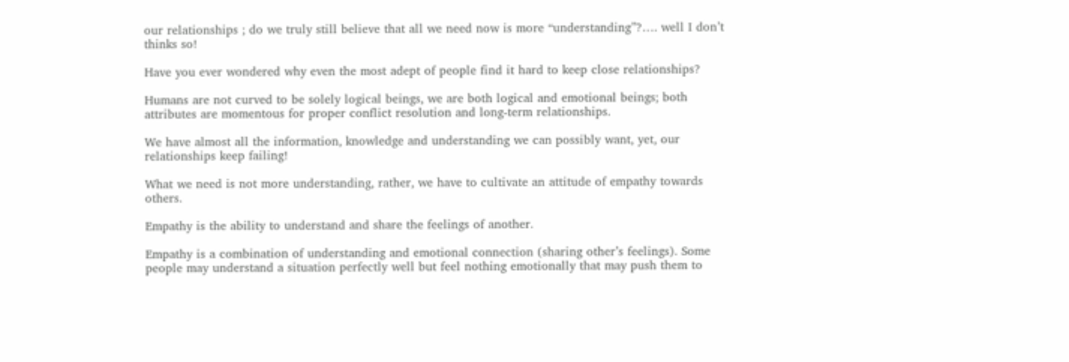our relationships ; do we truly still believe that all we need now is more “understanding”?…. well I don’t thinks so!

Have you ever wondered why even the most adept of people find it hard to keep close relationships?

Humans are not curved to be solely logical beings, we are both logical and emotional beings; both attributes are momentous for proper conflict resolution and long-term relationships.

We have almost all the information, knowledge and understanding we can possibly want, yet, our relationships keep failing!

What we need is not more understanding, rather, we have to cultivate an attitude of empathy towards others.

Empathy is the ability to understand and share the feelings of another.

Empathy is a combination of understanding and emotional connection (sharing other’s feelings). Some people may understand a situation perfectly well but feel nothing emotionally that may push them to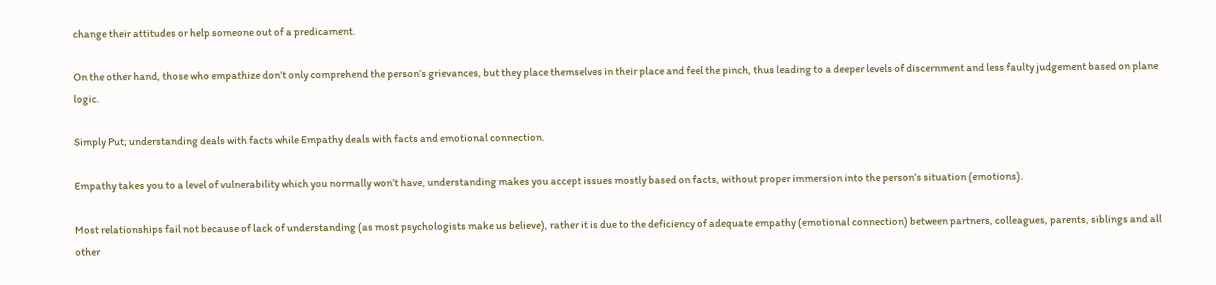change their attitudes or help someone out of a predicament.

On the other hand, those who empathize don’t only comprehend the person’s grievances, but they place themselves in their place and feel the pinch, thus leading to a deeper levels of discernment and less faulty judgement based on plane logic.

Simply Put; understanding deals with facts while Empathy deals with facts and emotional connection.

Empathy takes you to a level of vulnerability which you normally won’t have, understanding makes you accept issues mostly based on facts, without proper immersion into the person’s situation (emotions).

Most relationships fail not because of lack of understanding (as most psychologists make us believe), rather it is due to the deficiency of adequate empathy (emotional connection) between partners, colleagues, parents, siblings and all other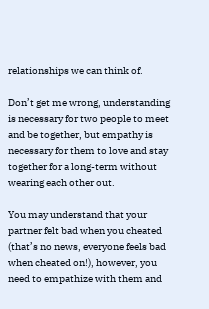relationships we can think of.

Don’t get me wrong, understanding is necessary for two people to meet and be together, but empathy is necessary for them to love and stay together for a long-term without wearing each other out.

You may understand that your partner felt bad when you cheated (that’s no news, everyone feels bad when cheated on!), however, you need to empathize with them and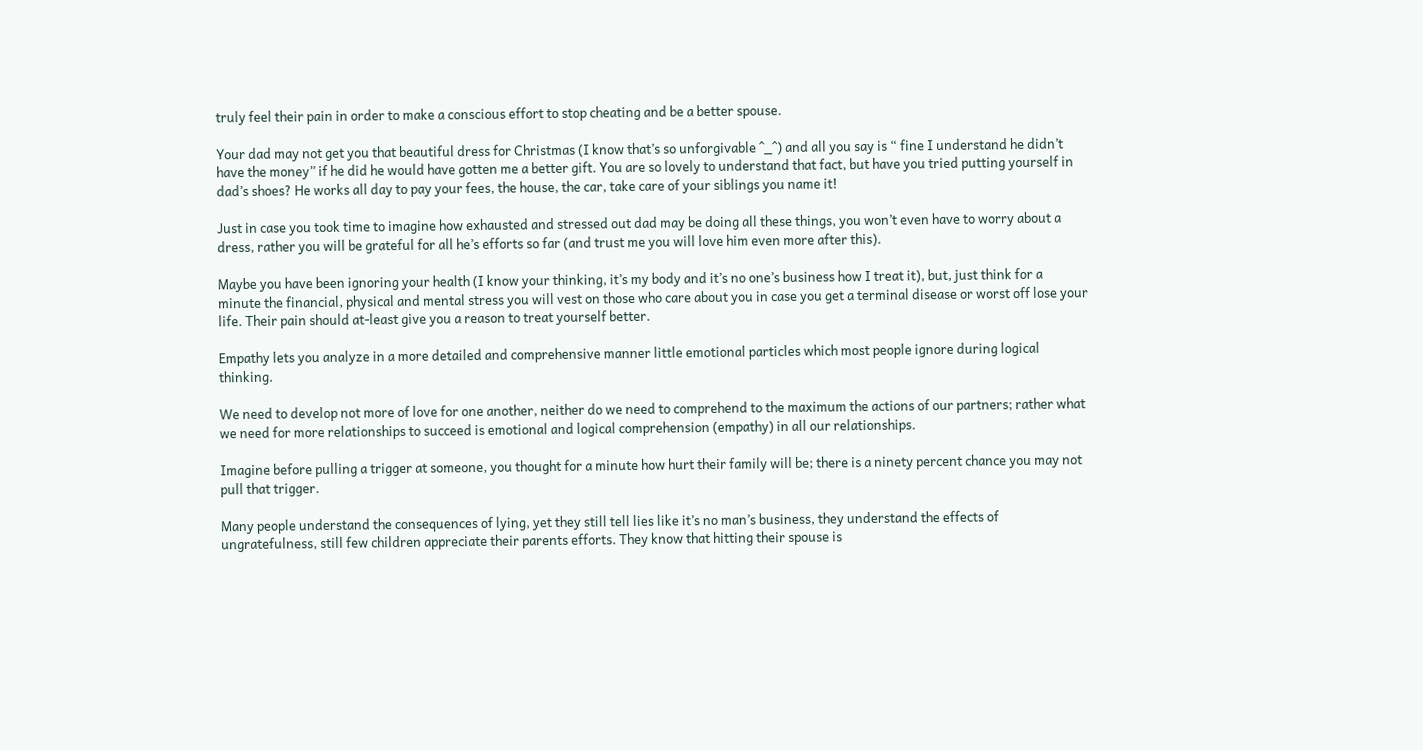truly feel their pain in order to make a conscious effort to stop cheating and be a better spouse.

Your dad may not get you that beautiful dress for Christmas (I know that’s so unforgivable ^_^) and all you say is “ fine I understand he didn’t have the money” if he did he would have gotten me a better gift. You are so lovely to understand that fact, but have you tried putting yourself in dad’s shoes? He works all day to pay your fees, the house, the car, take care of your siblings you name it!

Just in case you took time to imagine how exhausted and stressed out dad may be doing all these things, you won’t even have to worry about a dress, rather you will be grateful for all he’s efforts so far (and trust me you will love him even more after this).

Maybe you have been ignoring your health (I know your thinking, it’s my body and it’s no one’s business how I treat it), but, just think for a minute the financial, physical and mental stress you will vest on those who care about you in case you get a terminal disease or worst off lose your life. Their pain should at-least give you a reason to treat yourself better.

Empathy lets you analyze in a more detailed and comprehensive manner little emotional particles which most people ignore during logical thinking.

We need to develop not more of love for one another, neither do we need to comprehend to the maximum the actions of our partners; rather what we need for more relationships to succeed is emotional and logical comprehension (empathy) in all our relationships.

Imagine before pulling a trigger at someone, you thought for a minute how hurt their family will be; there is a ninety percent chance you may not pull that trigger.

Many people understand the consequences of lying, yet they still tell lies like it’s no man’s business, they understand the effects of ungratefulness, still few children appreciate their parents efforts. They know that hitting their spouse is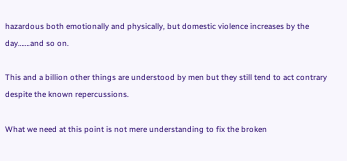hazardous both emotionally and physically, but domestic violence increases by the day…….and so on.

This and a billion other things are understood by men but they still tend to act contrary despite the known repercussions.

What we need at this point is not mere understanding to fix the broken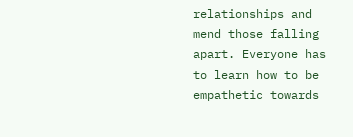relationships and mend those falling apart. Everyone has to learn how to be empathetic towards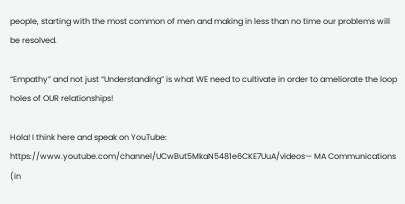people, starting with the most common of men and making in less than no time our problems will be resolved.

“Empathy” and not just “Understanding” is what WE need to cultivate in order to ameliorate the loop holes of OUR relationships!

Hola! I think here and speak on YouTube: https://www.youtube.com/channel/UCwBut5MkaN5481e6CKE7UuA/videos— MA Communications (in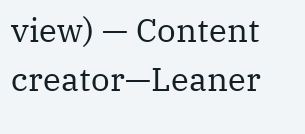view) — Content creator—Leaner